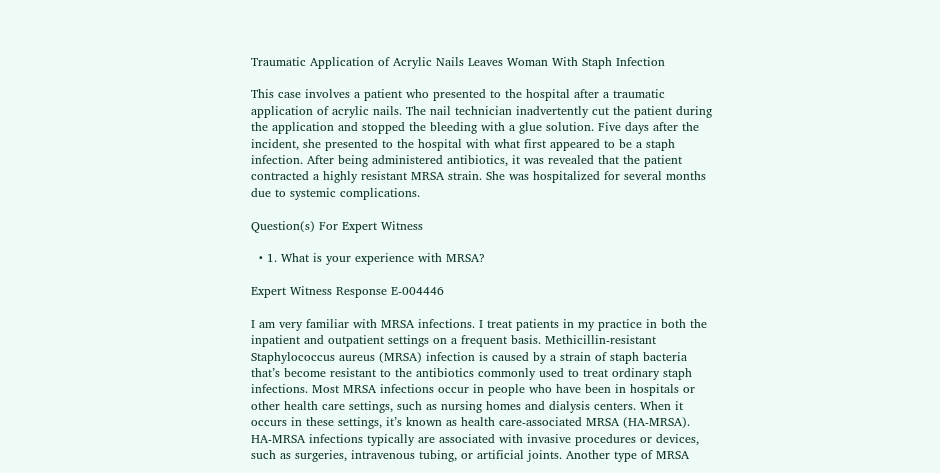Traumatic Application of Acrylic Nails Leaves Woman With Staph Infection

This case involves a patient who presented to the hospital after a traumatic application of acrylic nails. The nail technician inadvertently cut the patient during the application and stopped the bleeding with a glue solution. Five days after the incident, she presented to the hospital with what first appeared to be a staph infection. After being administered antibiotics, it was revealed that the patient contracted a highly resistant MRSA strain. She was hospitalized for several months due to systemic complications.

Question(s) For Expert Witness

  • 1. What is your experience with MRSA?

Expert Witness Response E-004446

I am very familiar with MRSA infections. I treat patients in my practice in both the inpatient and outpatient settings on a frequent basis. Methicillin-resistant Staphylococcus aureus (MRSA) infection is caused by a strain of staph bacteria that’s become resistant to the antibiotics commonly used to treat ordinary staph infections. Most MRSA infections occur in people who have been in hospitals or other health care settings, such as nursing homes and dialysis centers. When it occurs in these settings, it’s known as health care-associated MRSA (HA-MRSA). HA-MRSA infections typically are associated with invasive procedures or devices, such as surgeries, intravenous tubing, or artificial joints. Another type of MRSA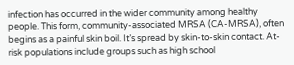infection has occurred in the wider community among healthy people. This form, community-associated MRSA (CA-MRSA), often begins as a painful skin boil. It’s spread by skin-to-skin contact. At-risk populations include groups such as high school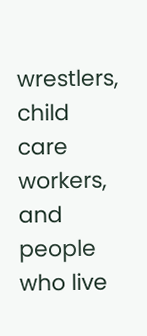wrestlers, child care workers, and people who live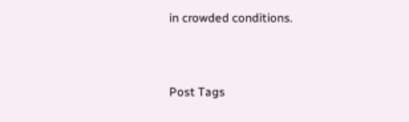in crowded conditions.


Post Tags